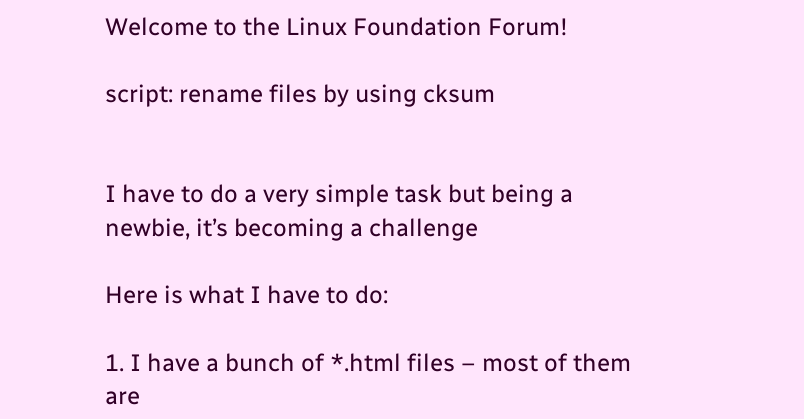Welcome to the Linux Foundation Forum!

script: rename files by using cksum


I have to do a very simple task but being a newbie, it’s becoming a challenge

Here is what I have to do:

1. I have a bunch of *.html files – most of them are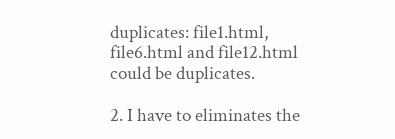duplicates: file1.html, file6.html and file12.html could be duplicates.

2. I have to eliminates the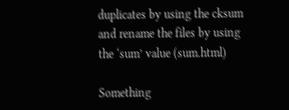duplicates by using the cksum and rename the files by using the ‘sum’ value (sum.html)

Something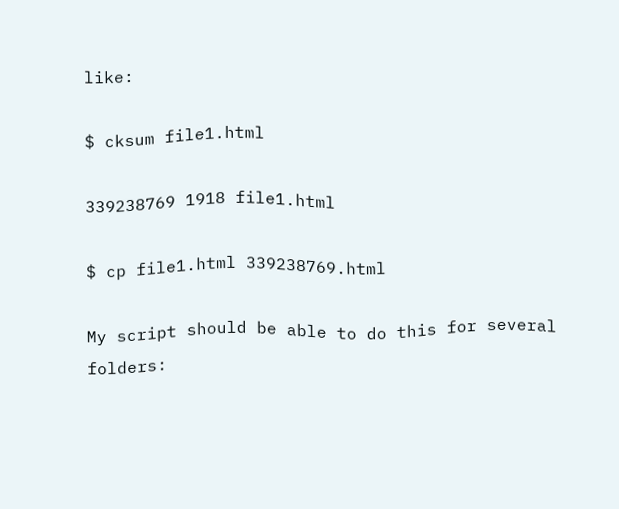like:

$ cksum file1.html

339238769 1918 file1.html

$ cp file1.html 339238769.html

My script should be able to do this for several folders: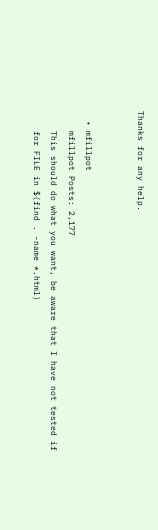Thanks for any help.


  • mfillpot
    mfillpot Posts: 2,177
    This should do what you want, be aware that I have not tested if
    for FILE in $(find . -name *.html)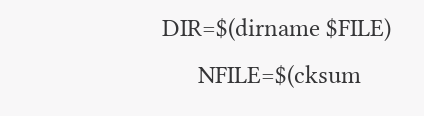DIR=$(dirname $FILE)
      NFILE=$(cksum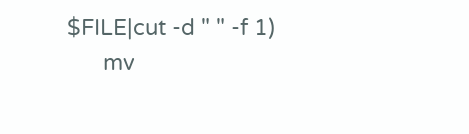$FILE|cut -d " " -f 1)
      mv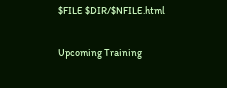$FILE $DIR/$NFILE.html


Upcoming Training